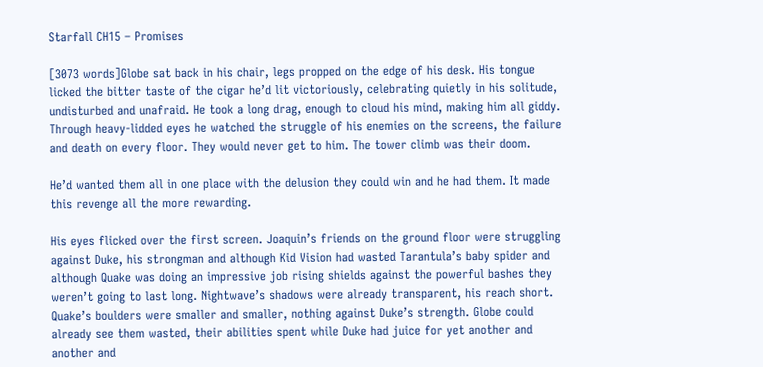Starfall CH15 – Promises

[3073 words]Globe sat back in his chair, legs propped on the edge of his desk. His tongue licked the bitter taste of the cigar he’d lit victoriously, celebrating quietly in his solitude, undisturbed and unafraid. He took a long drag, enough to cloud his mind, making him all giddy. Through heavy-lidded eyes he watched the struggle of his enemies on the screens, the failure and death on every floor. They would never get to him. The tower climb was their doom.

He’d wanted them all in one place with the delusion they could win and he had them. It made this revenge all the more rewarding.

His eyes flicked over the first screen. Joaquin’s friends on the ground floor were struggling against Duke, his strongman and although Kid Vision had wasted Tarantula’s baby spider and although Quake was doing an impressive job rising shields against the powerful bashes they weren’t going to last long. Nightwave’s shadows were already transparent, his reach short. Quake’s boulders were smaller and smaller, nothing against Duke’s strength. Globe could already see them wasted, their abilities spent while Duke had juice for yet another and another and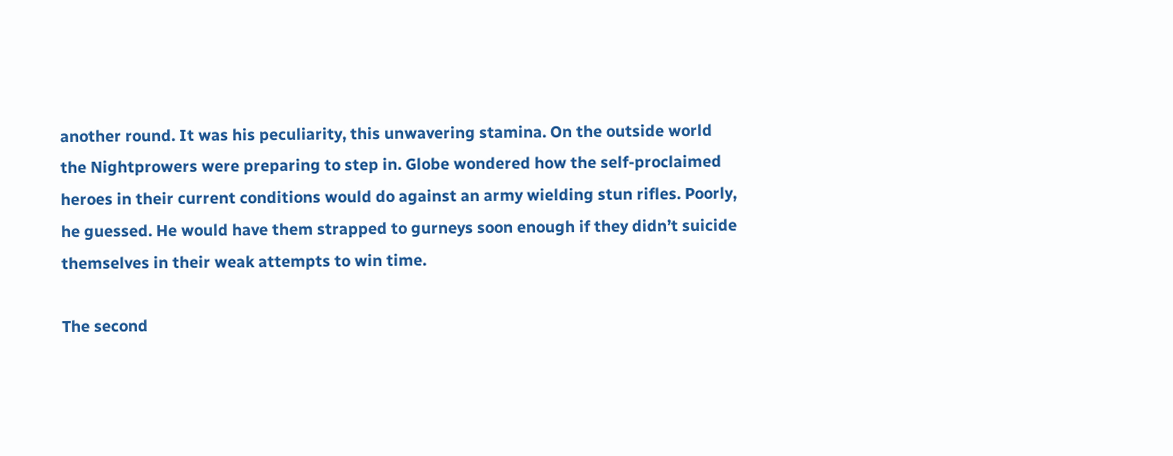another round. It was his peculiarity, this unwavering stamina. On the outside world the Nightprowers were preparing to step in. Globe wondered how the self-proclaimed heroes in their current conditions would do against an army wielding stun rifles. Poorly, he guessed. He would have them strapped to gurneys soon enough if they didn’t suicide themselves in their weak attempts to win time.

The second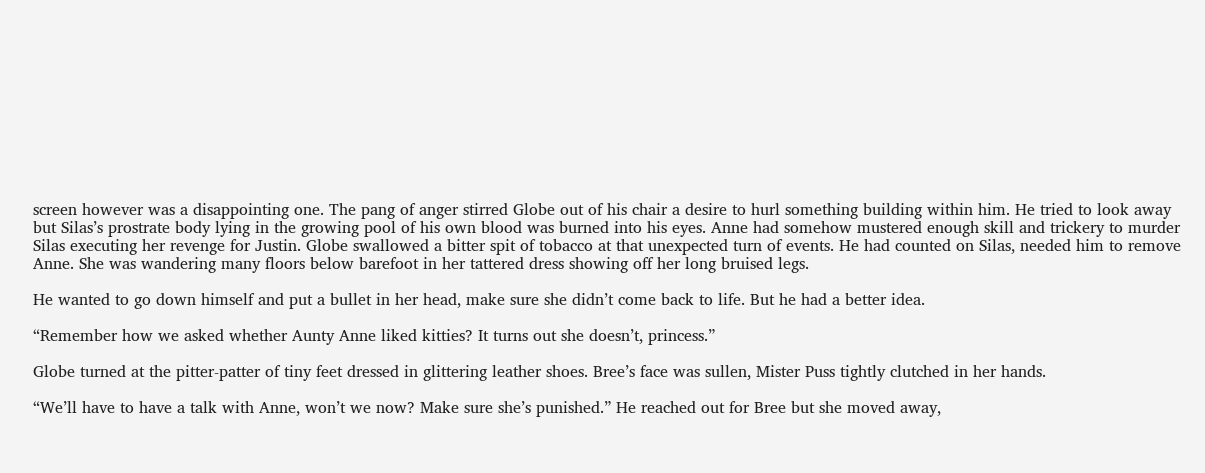screen however was a disappointing one. The pang of anger stirred Globe out of his chair a desire to hurl something building within him. He tried to look away but Silas’s prostrate body lying in the growing pool of his own blood was burned into his eyes. Anne had somehow mustered enough skill and trickery to murder Silas executing her revenge for Justin. Globe swallowed a bitter spit of tobacco at that unexpected turn of events. He had counted on Silas, needed him to remove Anne. She was wandering many floors below barefoot in her tattered dress showing off her long bruised legs.

He wanted to go down himself and put a bullet in her head, make sure she didn’t come back to life. But he had a better idea.

“Remember how we asked whether Aunty Anne liked kitties? It turns out she doesn’t, princess.”

Globe turned at the pitter-patter of tiny feet dressed in glittering leather shoes. Bree’s face was sullen, Mister Puss tightly clutched in her hands.

“We’ll have to have a talk with Anne, won’t we now? Make sure she’s punished.” He reached out for Bree but she moved away,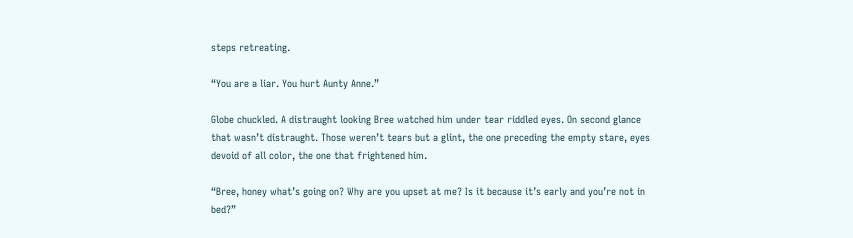steps retreating.

“You are a liar. You hurt Aunty Anne.”

Globe chuckled. A distraught looking Bree watched him under tear riddled eyes. On second glance that wasn’t distraught. Those weren’t tears but a glint, the one preceding the empty stare, eyes devoid of all color, the one that frightened him.

“Bree, honey what’s going on? Why are you upset at me? Is it because it’s early and you’re not in bed?”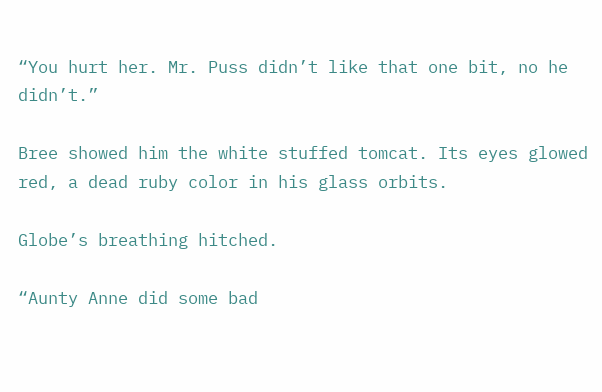“You hurt her. Mr. Puss didn’t like that one bit, no he didn’t.”

Bree showed him the white stuffed tomcat. Its eyes glowed red, a dead ruby color in his glass orbits.

Globe’s breathing hitched.

“Aunty Anne did some bad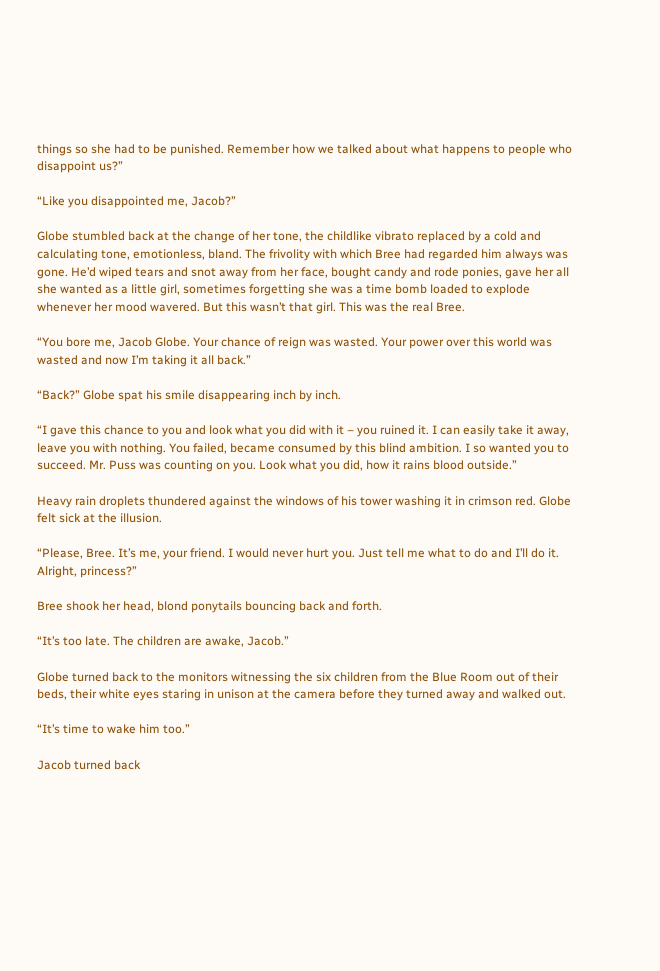things so she had to be punished. Remember how we talked about what happens to people who disappoint us?”

“Like you disappointed me, Jacob?”

Globe stumbled back at the change of her tone, the childlike vibrato replaced by a cold and calculating tone, emotionless, bland. The frivolity with which Bree had regarded him always was gone. He’d wiped tears and snot away from her face, bought candy and rode ponies, gave her all she wanted as a little girl, sometimes forgetting she was a time bomb loaded to explode whenever her mood wavered. But this wasn’t that girl. This was the real Bree.

“You bore me, Jacob Globe. Your chance of reign was wasted. Your power over this world was wasted and now I’m taking it all back.”

“Back?” Globe spat his smile disappearing inch by inch.

“I gave this chance to you and look what you did with it – you ruined it. I can easily take it away, leave you with nothing. You failed, became consumed by this blind ambition. I so wanted you to succeed. Mr. Puss was counting on you. Look what you did, how it rains blood outside.”

Heavy rain droplets thundered against the windows of his tower washing it in crimson red. Globe felt sick at the illusion.

“Please, Bree. It’s me, your friend. I would never hurt you. Just tell me what to do and I’ll do it. Alright, princess?”

Bree shook her head, blond ponytails bouncing back and forth.

“It’s too late. The children are awake, Jacob.”

Globe turned back to the monitors witnessing the six children from the Blue Room out of their beds, their white eyes staring in unison at the camera before they turned away and walked out.

“It’s time to wake him too.”

Jacob turned back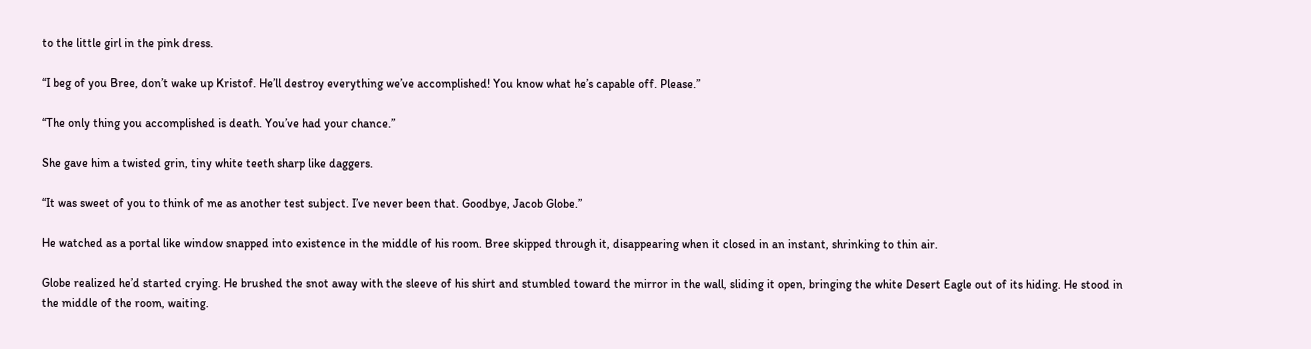to the little girl in the pink dress.

“I beg of you Bree, don’t wake up Kristof. He’ll destroy everything we’ve accomplished! You know what he’s capable off. Please.”

“The only thing you accomplished is death. You’ve had your chance.”

She gave him a twisted grin, tiny white teeth sharp like daggers.

“It was sweet of you to think of me as another test subject. I’ve never been that. Goodbye, Jacob Globe.”

He watched as a portal like window snapped into existence in the middle of his room. Bree skipped through it, disappearing when it closed in an instant, shrinking to thin air.

Globe realized he’d started crying. He brushed the snot away with the sleeve of his shirt and stumbled toward the mirror in the wall, sliding it open, bringing the white Desert Eagle out of its hiding. He stood in the middle of the room, waiting.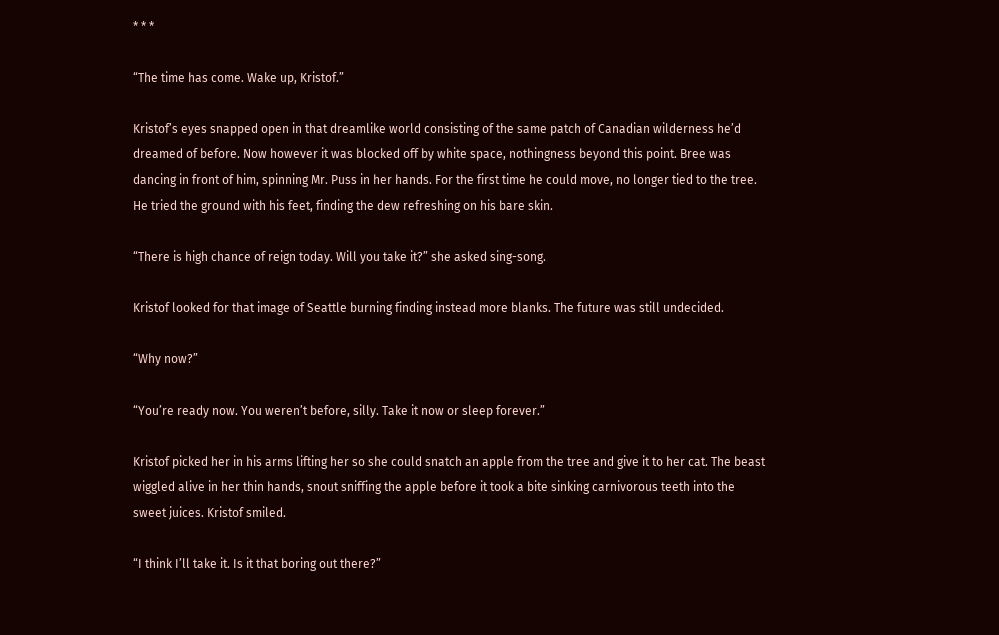* * *

“The time has come. Wake up, Kristof.”

Kristof’s eyes snapped open in that dreamlike world consisting of the same patch of Canadian wilderness he’d dreamed of before. Now however it was blocked off by white space, nothingness beyond this point. Bree was dancing in front of him, spinning Mr. Puss in her hands. For the first time he could move, no longer tied to the tree. He tried the ground with his feet, finding the dew refreshing on his bare skin.

“There is high chance of reign today. Will you take it?” she asked sing-song.

Kristof looked for that image of Seattle burning finding instead more blanks. The future was still undecided.

“Why now?”

“You’re ready now. You weren’t before, silly. Take it now or sleep forever.”

Kristof picked her in his arms lifting her so she could snatch an apple from the tree and give it to her cat. The beast wiggled alive in her thin hands, snout sniffing the apple before it took a bite sinking carnivorous teeth into the sweet juices. Kristof smiled.

“I think I’ll take it. Is it that boring out there?”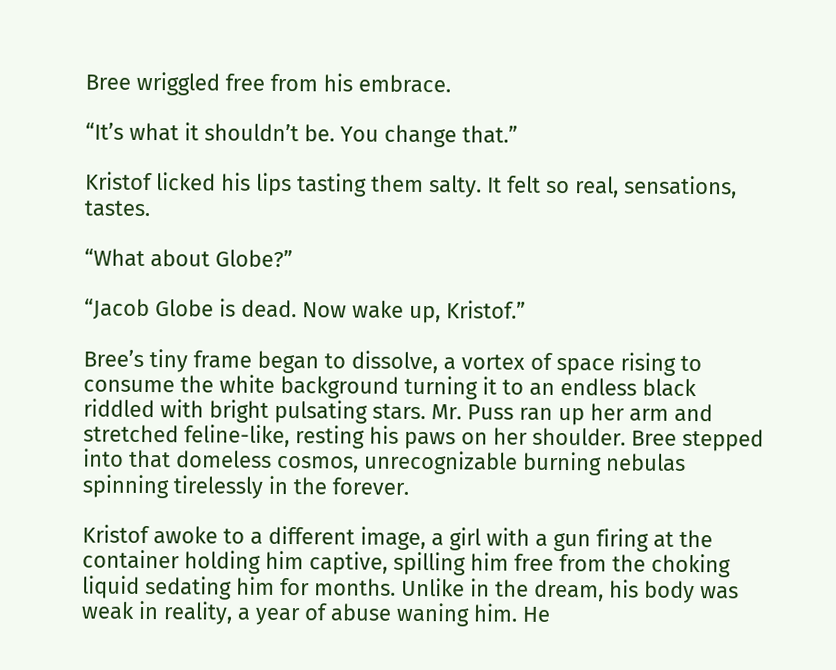Bree wriggled free from his embrace.

“It’s what it shouldn’t be. You change that.”

Kristof licked his lips tasting them salty. It felt so real, sensations, tastes.

“What about Globe?”

“Jacob Globe is dead. Now wake up, Kristof.”

Bree’s tiny frame began to dissolve, a vortex of space rising to consume the white background turning it to an endless black riddled with bright pulsating stars. Mr. Puss ran up her arm and stretched feline-like, resting his paws on her shoulder. Bree stepped into that domeless cosmos, unrecognizable burning nebulas spinning tirelessly in the forever.

Kristof awoke to a different image, a girl with a gun firing at the container holding him captive, spilling him free from the choking liquid sedating him for months. Unlike in the dream, his body was weak in reality, a year of abuse waning him. He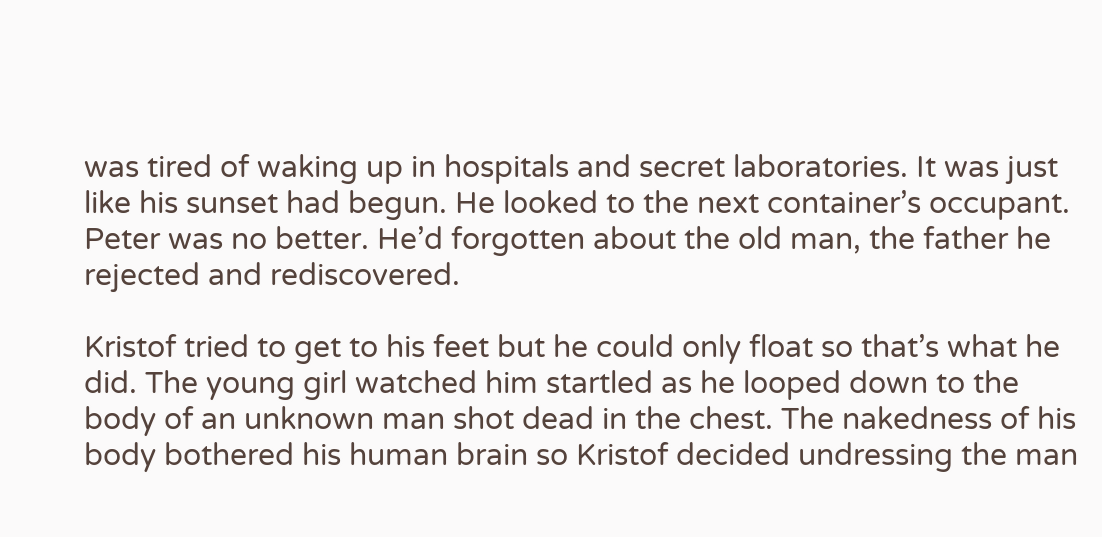was tired of waking up in hospitals and secret laboratories. It was just like his sunset had begun. He looked to the next container’s occupant. Peter was no better. He’d forgotten about the old man, the father he rejected and rediscovered.

Kristof tried to get to his feet but he could only float so that’s what he did. The young girl watched him startled as he looped down to the body of an unknown man shot dead in the chest. The nakedness of his body bothered his human brain so Kristof decided undressing the man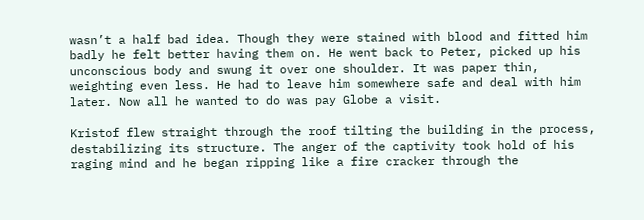wasn’t a half bad idea. Though they were stained with blood and fitted him badly he felt better having them on. He went back to Peter, picked up his unconscious body and swung it over one shoulder. It was paper thin, weighting even less. He had to leave him somewhere safe and deal with him later. Now all he wanted to do was pay Globe a visit.

Kristof flew straight through the roof tilting the building in the process, destabilizing its structure. The anger of the captivity took hold of his raging mind and he began ripping like a fire cracker through the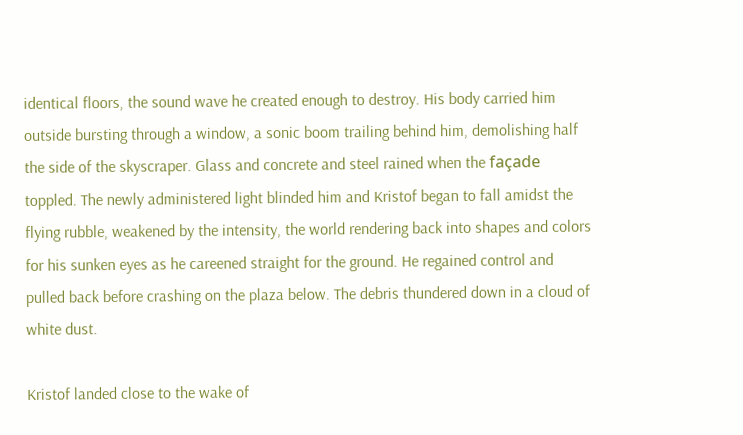identical floors, the sound wave he created enough to destroy. His body carried him outside bursting through a window, a sonic boom trailing behind him, demolishing half the side of the skyscraper. Glass and concrete and steel rained when the façade toppled. The newly administered light blinded him and Kristof began to fall amidst the flying rubble, weakened by the intensity, the world rendering back into shapes and colors for his sunken eyes as he careened straight for the ground. He regained control and pulled back before crashing on the plaza below. The debris thundered down in a cloud of white dust.

Kristof landed close to the wake of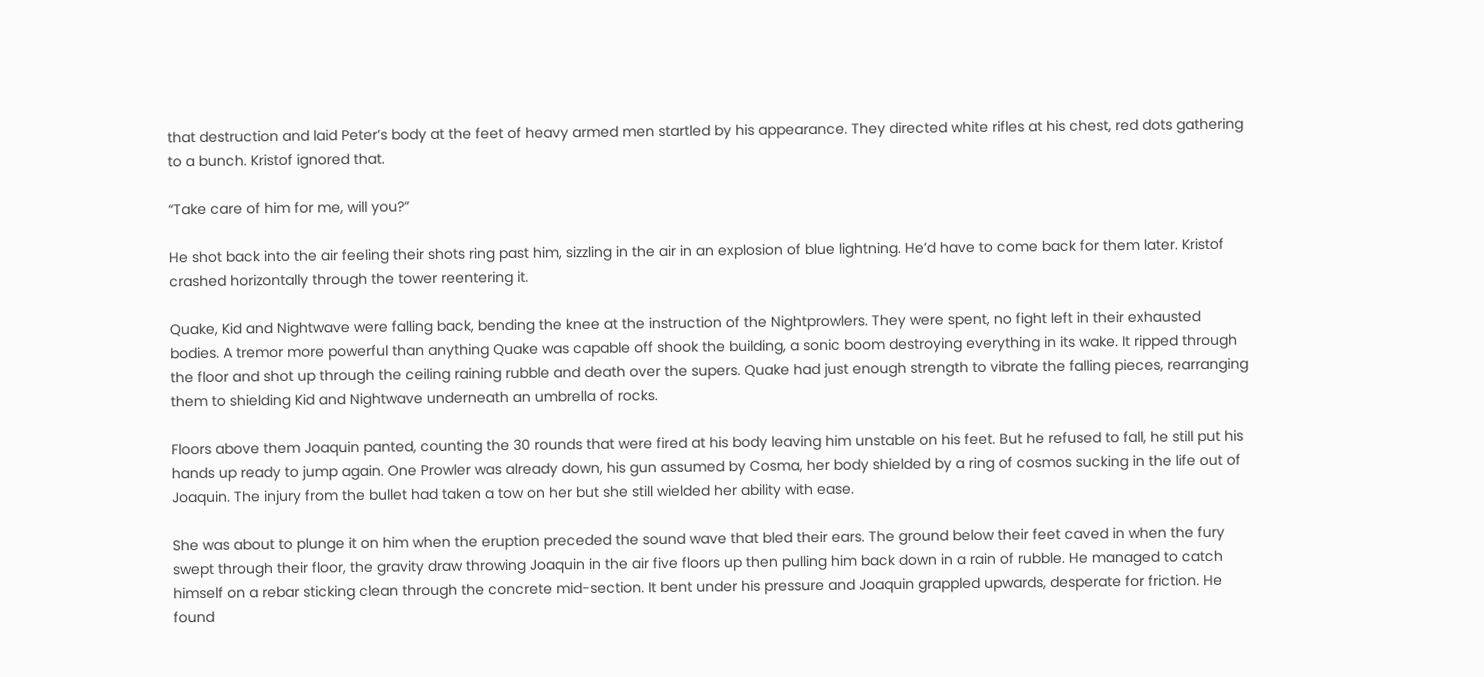that destruction and laid Peter’s body at the feet of heavy armed men startled by his appearance. They directed white rifles at his chest, red dots gathering to a bunch. Kristof ignored that.

“Take care of him for me, will you?”

He shot back into the air feeling their shots ring past him, sizzling in the air in an explosion of blue lightning. He’d have to come back for them later. Kristof crashed horizontally through the tower reentering it.

Quake, Kid and Nightwave were falling back, bending the knee at the instruction of the Nightprowlers. They were spent, no fight left in their exhausted bodies. A tremor more powerful than anything Quake was capable off shook the building, a sonic boom destroying everything in its wake. It ripped through the floor and shot up through the ceiling raining rubble and death over the supers. Quake had just enough strength to vibrate the falling pieces, rearranging them to shielding Kid and Nightwave underneath an umbrella of rocks.

Floors above them Joaquin panted, counting the 30 rounds that were fired at his body leaving him unstable on his feet. But he refused to fall, he still put his hands up ready to jump again. One Prowler was already down, his gun assumed by Cosma, her body shielded by a ring of cosmos sucking in the life out of Joaquin. The injury from the bullet had taken a tow on her but she still wielded her ability with ease.

She was about to plunge it on him when the eruption preceded the sound wave that bled their ears. The ground below their feet caved in when the fury swept through their floor, the gravity draw throwing Joaquin in the air five floors up then pulling him back down in a rain of rubble. He managed to catch himself on a rebar sticking clean through the concrete mid-section. It bent under his pressure and Joaquin grappled upwards, desperate for friction. He found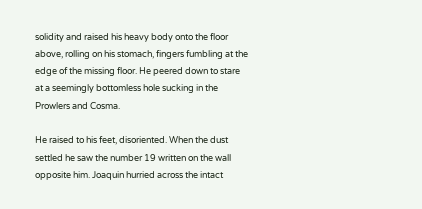solidity and raised his heavy body onto the floor above, rolling on his stomach, fingers fumbling at the edge of the missing floor. He peered down to stare at a seemingly bottomless hole sucking in the Prowlers and Cosma.

He raised to his feet, disoriented. When the dust settled he saw the number 19 written on the wall opposite him. Joaquin hurried across the intact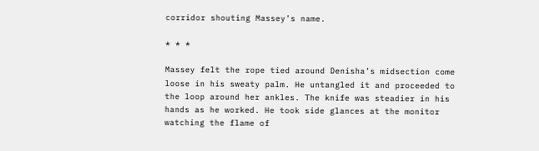corridor shouting Massey’s name.

* * *

Massey felt the rope tied around Denisha’s midsection come loose in his sweaty palm. He untangled it and proceeded to the loop around her ankles. The knife was steadier in his hands as he worked. He took side glances at the monitor watching the flame of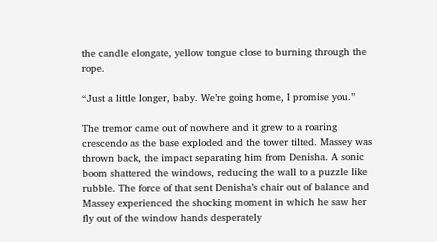the candle elongate, yellow tongue close to burning through the rope.

“Just a little longer, baby. We’re going home, I promise you.”

The tremor came out of nowhere and it grew to a roaring crescendo as the base exploded and the tower tilted. Massey was thrown back, the impact separating him from Denisha. A sonic boom shattered the windows, reducing the wall to a puzzle like rubble. The force of that sent Denisha’s chair out of balance and Massey experienced the shocking moment in which he saw her fly out of the window hands desperately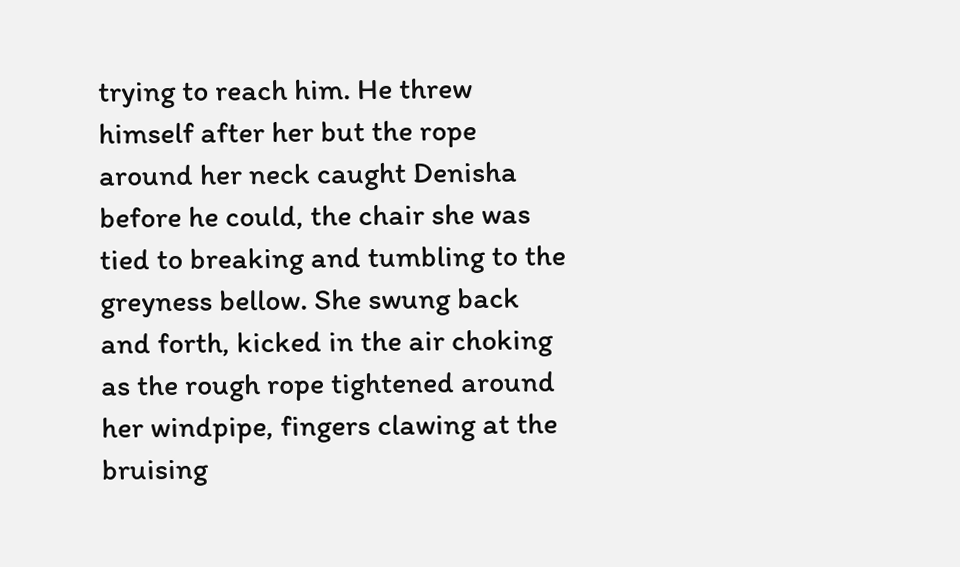trying to reach him. He threw himself after her but the rope around her neck caught Denisha before he could, the chair she was tied to breaking and tumbling to the greyness bellow. She swung back and forth, kicked in the air choking as the rough rope tightened around her windpipe, fingers clawing at the bruising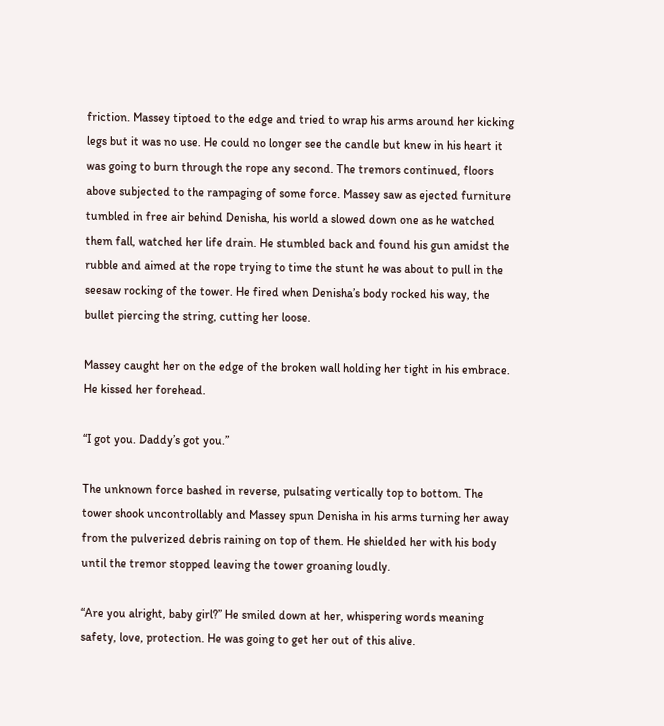friction. Massey tiptoed to the edge and tried to wrap his arms around her kicking legs but it was no use. He could no longer see the candle but knew in his heart it was going to burn through the rope any second. The tremors continued, floors above subjected to the rampaging of some force. Massey saw as ejected furniture tumbled in free air behind Denisha, his world a slowed down one as he watched them fall, watched her life drain. He stumbled back and found his gun amidst the rubble and aimed at the rope trying to time the stunt he was about to pull in the seesaw rocking of the tower. He fired when Denisha’s body rocked his way, the bullet piercing the string, cutting her loose.

Massey caught her on the edge of the broken wall holding her tight in his embrace. He kissed her forehead.

“I got you. Daddy’s got you.”

The unknown force bashed in reverse, pulsating vertically top to bottom. The tower shook uncontrollably and Massey spun Denisha in his arms turning her away from the pulverized debris raining on top of them. He shielded her with his body until the tremor stopped leaving the tower groaning loudly.

“Are you alright, baby girl?” He smiled down at her, whispering words meaning safety, love, protection. He was going to get her out of this alive.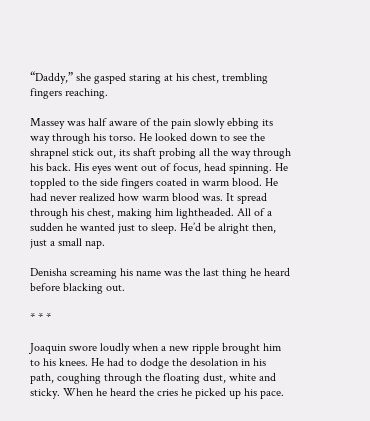“Daddy,” she gasped staring at his chest, trembling fingers reaching.

Massey was half aware of the pain slowly ebbing its way through his torso. He looked down to see the shrapnel stick out, its shaft probing all the way through his back. His eyes went out of focus, head spinning. He toppled to the side fingers coated in warm blood. He had never realized how warm blood was. It spread through his chest, making him lightheaded. All of a sudden he wanted just to sleep. He’d be alright then, just a small nap.

Denisha screaming his name was the last thing he heard before blacking out.

* * *

Joaquin swore loudly when a new ripple brought him to his knees. He had to dodge the desolation in his path, coughing through the floating dust, white and sticky. When he heard the cries he picked up his pace.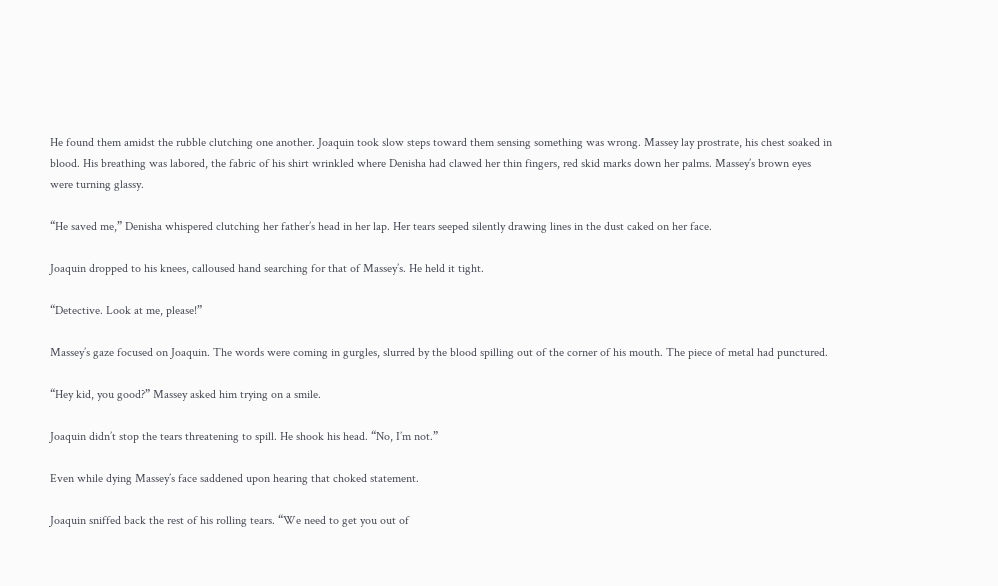He found them amidst the rubble clutching one another. Joaquin took slow steps toward them sensing something was wrong. Massey lay prostrate, his chest soaked in blood. His breathing was labored, the fabric of his shirt wrinkled where Denisha had clawed her thin fingers, red skid marks down her palms. Massey’s brown eyes were turning glassy.

“He saved me,” Denisha whispered clutching her father’s head in her lap. Her tears seeped silently drawing lines in the dust caked on her face.

Joaquin dropped to his knees, calloused hand searching for that of Massey’s. He held it tight.

“Detective. Look at me, please!”

Massey’s gaze focused on Joaquin. The words were coming in gurgles, slurred by the blood spilling out of the corner of his mouth. The piece of metal had punctured.

“Hey kid, you good?” Massey asked him trying on a smile.

Joaquin didn’t stop the tears threatening to spill. He shook his head. “No, I’m not.”

Even while dying Massey’s face saddened upon hearing that choked statement.

Joaquin sniffed back the rest of his rolling tears. “We need to get you out of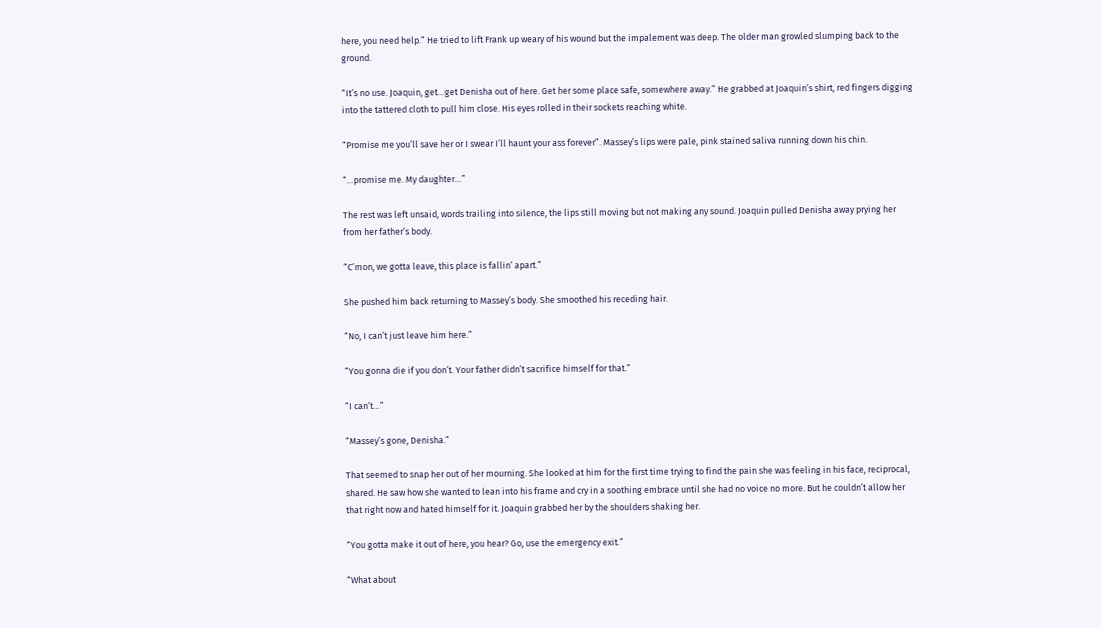here, you need help.” He tried to lift Frank up weary of his wound but the impalement was deep. The older man growled slumping back to the ground.

“It’s no use. Joaquin, get…get Denisha out of here. Get her some place safe, somewhere away.” He grabbed at Joaquin’s shirt, red fingers digging into the tattered cloth to pull him close. His eyes rolled in their sockets reaching white.

“Promise me you’ll save her or I swear I’ll haunt your ass forever”. Massey’s lips were pale, pink stained saliva running down his chin.

“…promise me. My daughter…”

The rest was left unsaid, words trailing into silence, the lips still moving but not making any sound. Joaquin pulled Denisha away prying her from her father’s body.

“C’mon, we gotta leave, this place is fallin’ apart.”

She pushed him back returning to Massey’s body. She smoothed his receding hair.

“No, I can’t just leave him here.”

“You gonna die if you don’t. Your father didn’t sacrifice himself for that.”

“I can’t…”

“Massey’s gone, Denisha.”

That seemed to snap her out of her mourning. She looked at him for the first time trying to find the pain she was feeling in his face, reciprocal, shared. He saw how she wanted to lean into his frame and cry in a soothing embrace until she had no voice no more. But he couldn’t allow her that right now and hated himself for it. Joaquin grabbed her by the shoulders shaking her.

“You gotta make it out of here, you hear? Go, use the emergency exit.”

“What about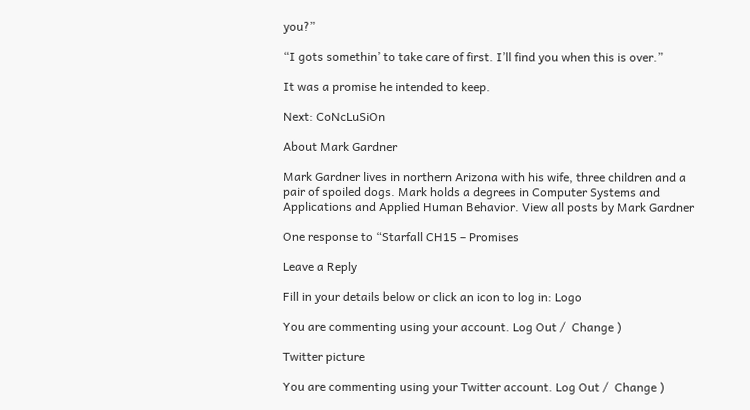you?”

“I gots somethin’ to take care of first. I’ll find you when this is over.”

It was a promise he intended to keep.

Next: CoNcLuSiOn

About Mark Gardner

Mark Gardner lives in northern Arizona with his wife, three children and a pair of spoiled dogs. Mark holds a degrees in Computer Systems and Applications and Applied Human Behavior. View all posts by Mark Gardner

One response to “Starfall CH15 – Promises

Leave a Reply

Fill in your details below or click an icon to log in: Logo

You are commenting using your account. Log Out /  Change )

Twitter picture

You are commenting using your Twitter account. Log Out /  Change )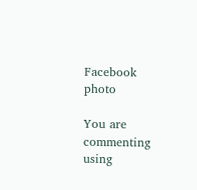Facebook photo

You are commenting using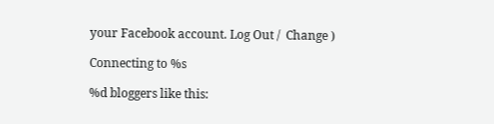your Facebook account. Log Out /  Change )

Connecting to %s

%d bloggers like this: